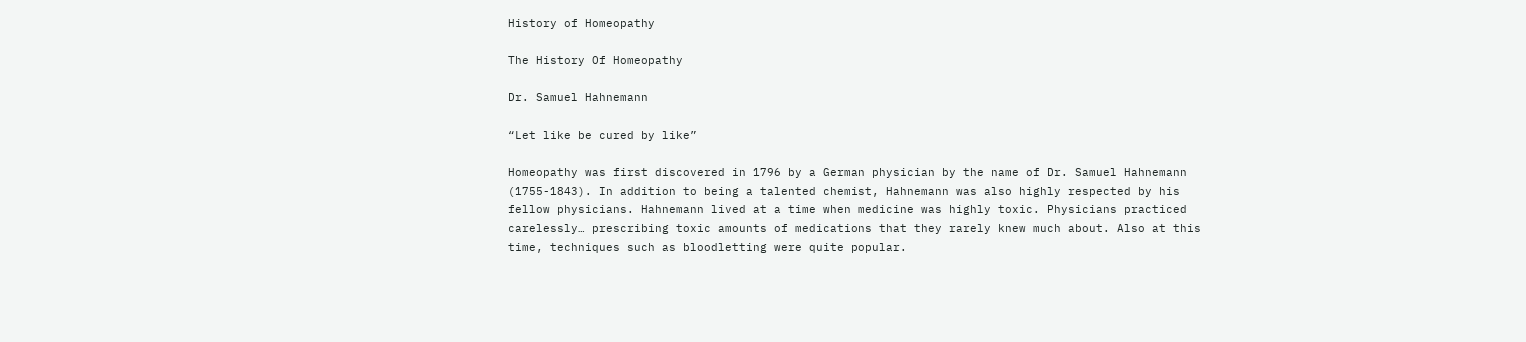History of Homeopathy

The History Of Homeopathy

Dr. Samuel Hahnemann

“Let like be cured by like”

Homeopathy was first discovered in 1796 by a German physician by the name of Dr. Samuel Hahnemann (1755-1843). In addition to being a talented chemist, Hahnemann was also highly respected by his fellow physicians. Hahnemann lived at a time when medicine was highly toxic. Physicians practiced carelessly… prescribing toxic amounts of medications that they rarely knew much about. Also at this time, techniques such as bloodletting were quite popular.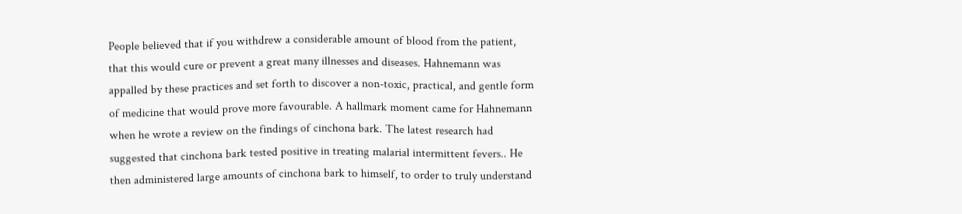People believed that if you withdrew a considerable amount of blood from the patient, that this would cure or prevent a great many illnesses and diseases. Hahnemann was appalled by these practices and set forth to discover a non-toxic, practical, and gentle form of medicine that would prove more favourable. A hallmark moment came for Hahnemann when he wrote a review on the findings of cinchona bark. The latest research had suggested that cinchona bark tested positive in treating malarial intermittent fevers.. He then administered large amounts of cinchona bark to himself, to order to truly understand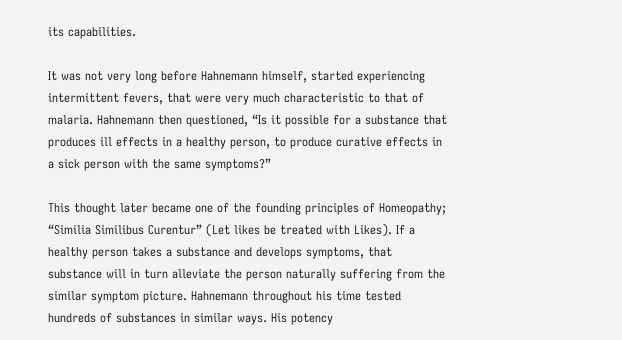its capabilities.

It was not very long before Hahnemann himself, started experiencing intermittent fevers, that were very much characteristic to that of malaria. Hahnemann then questioned, “Is it possible for a substance that produces ill effects in a healthy person, to produce curative effects in a sick person with the same symptoms?”

This thought later became one of the founding principles of Homeopathy; “Similia Similibus Curentur” (Let likes be treated with Likes). If a healthy person takes a substance and develops symptoms, that substance will in turn alleviate the person naturally suffering from the similar symptom picture. Hahnemann throughout his time tested hundreds of substances in similar ways. His potency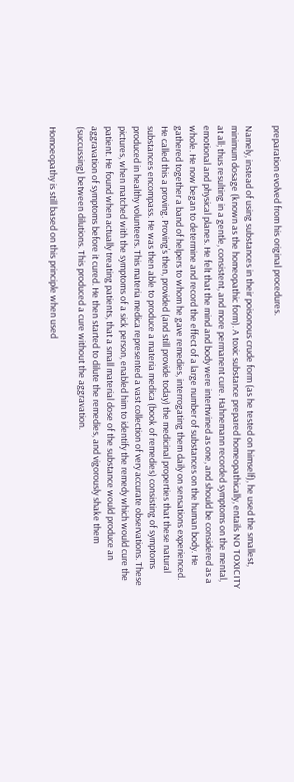preparation evolved from his original procedures.

Namely, instead of using substances in their poisonous crude form (as he tested on himself), he used the smallest, minimum dosage (known as the homeopathic form). A toxic substance prepared homeopathically, entails NO TOXICITY at all; thus resulting in a gentle, consistent, and more permanent cure. Hahnemann recorded symptoms on the mental, emotional and physical planes. He felt that the mind and body were intertwined as one, and should be considered as a whole. He now began to determine and record the effect of a large number of substances on the human body. He gathered together a band of helpers to whom he gave remedies, interrogating them daily on sensations experienced. He called this a proving. Proving’s then, provided (and still provide today) the medicinal properties that these natural substances encompass. He was then able to produce a materia medica (book of remedies) consisting of symptoms produced in healthy volunteers. This materia medica represented a vast collection of very accurate observations. These pictures, when matched with the symptoms of a sick person, enabled him to identify the remedy which would cure the patient. He found when actually treating patients, that a small material dose of the substance would produce an aggravation of symptoms before it cured. He then started to dilute the remedies, and vigorously shake them (succussing) between dilutions. This produced a cure without the aggravation.

Homoeopathy is still based on this principle when used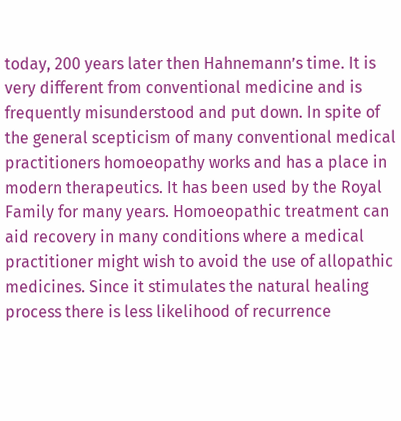today, 200 years later then Hahnemann’s time. It is very different from conventional medicine and is frequently misunderstood and put down. In spite of the general scepticism of many conventional medical practitioners homoeopathy works and has a place in modern therapeutics. It has been used by the Royal Family for many years. Homoeopathic treatment can aid recovery in many conditions where a medical practitioner might wish to avoid the use of allopathic medicines. Since it stimulates the natural healing process there is less likelihood of recurrence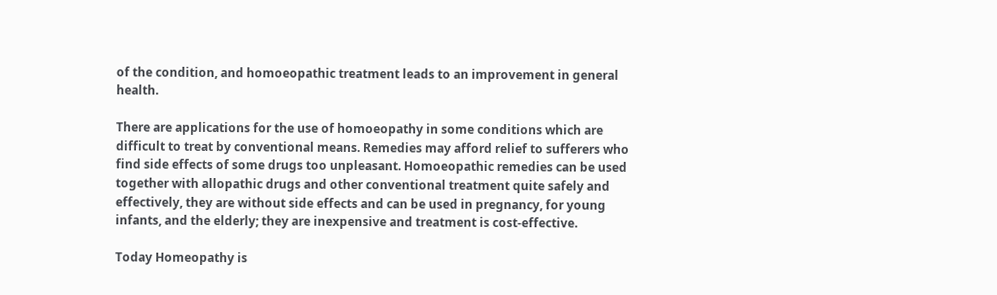of the condition, and homoeopathic treatment leads to an improvement in general health.

There are applications for the use of homoeopathy in some conditions which are difficult to treat by conventional means. Remedies may afford relief to sufferers who find side effects of some drugs too unpleasant. Homoeopathic remedies can be used together with allopathic drugs and other conventional treatment quite safely and effectively, they are without side effects and can be used in pregnancy, for young infants, and the elderly; they are inexpensive and treatment is cost-effective.

Today Homeopathy is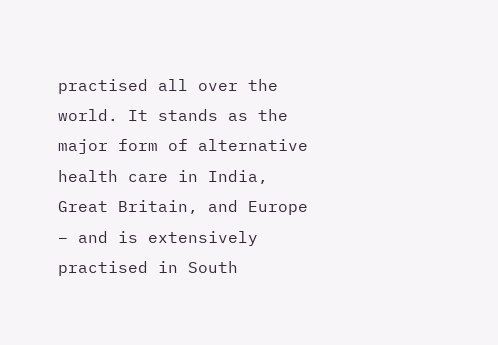practised all over the world. It stands as the major form of alternative health care in India, Great Britain, and Europe – and is extensively practised in South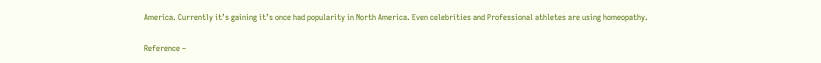America. Currently it’s gaining it’s once had popularity in North America. Even celebrities and Professional athletes are using homeopathy.

Reference –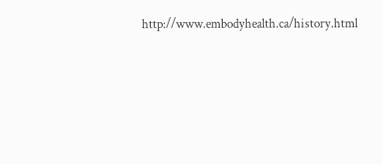http://www.embodyhealth.ca/history.html